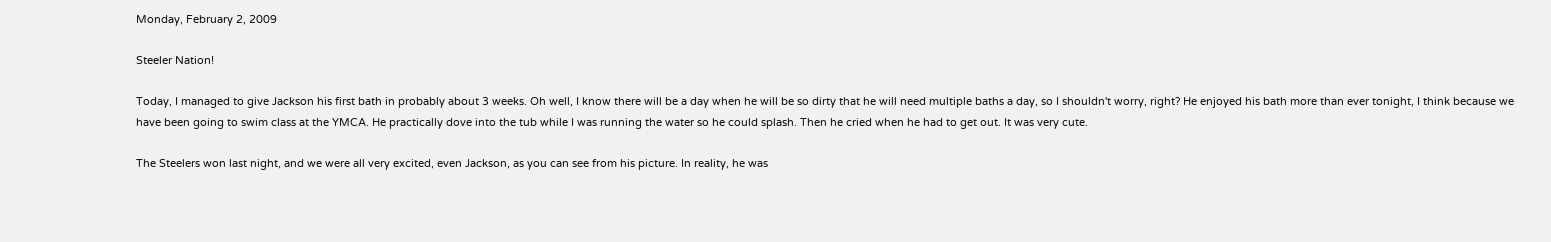Monday, February 2, 2009

Steeler Nation!

Today, I managed to give Jackson his first bath in probably about 3 weeks. Oh well, I know there will be a day when he will be so dirty that he will need multiple baths a day, so I shouldn't worry, right? He enjoyed his bath more than ever tonight, I think because we have been going to swim class at the YMCA. He practically dove into the tub while I was running the water so he could splash. Then he cried when he had to get out. It was very cute.

The Steelers won last night, and we were all very excited, even Jackson, as you can see from his picture. In reality, he was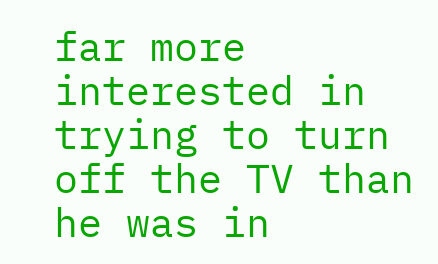far more interested in trying to turn off the TV than he was in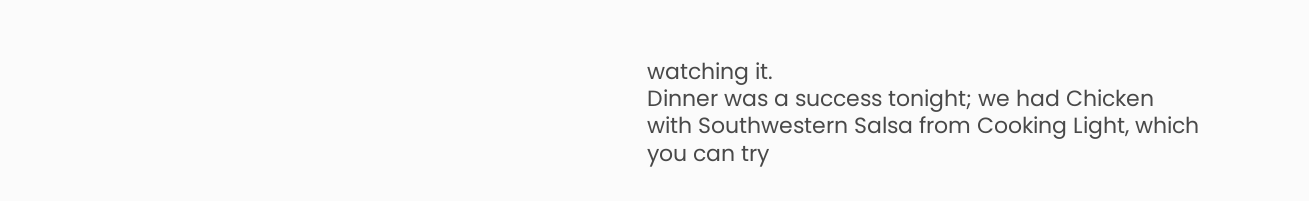watching it.
Dinner was a success tonight; we had Chicken with Southwestern Salsa from Cooking Light, which you can try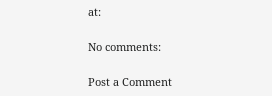at:

No comments:

Post a Comment